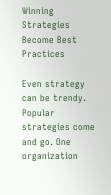Winning Strategies Become Best Practices

Even strategy can be trendy. Popular strategies come and go. One organization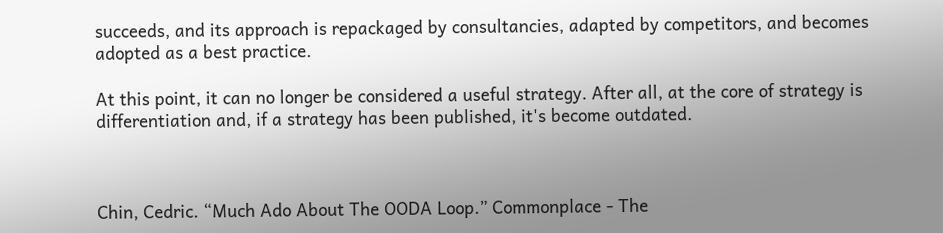succeeds, and its approach is repackaged by consultancies, adapted by competitors, and becomes adopted as a best practice.

At this point, it can no longer be considered a useful strategy. After all, at the core of strategy is differentiation and, if a strategy has been published, it's become outdated.



Chin, Cedric. “Much Ado About The OODA Loop.” Commonplace - The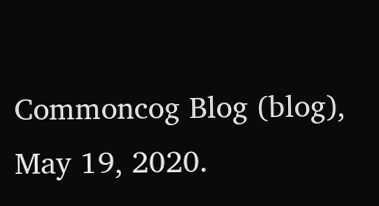Commoncog Blog (blog), May 19, 2020.